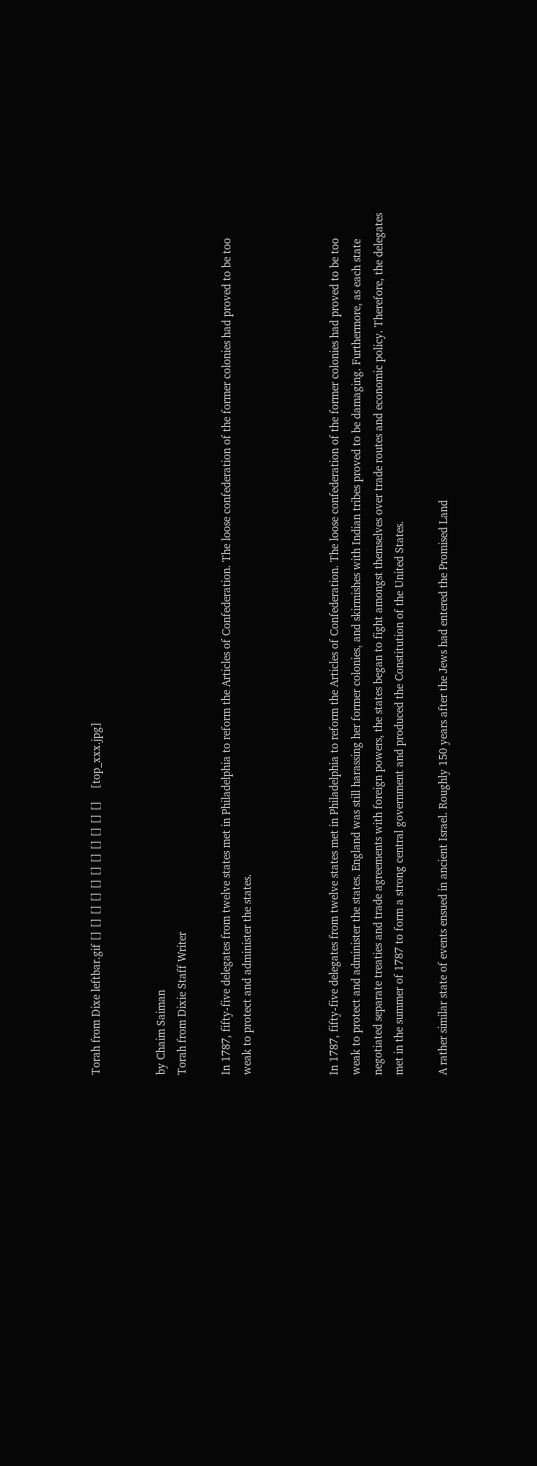Torah from Dixe leftbar.gif [] [] [] [] [] [] [] [] [] [] []    [top_xxx.jpg]


by Chaim Saiman
Torah from Dixie Staff Writer

In 1787, fifty-five delegates from twelve states met in Philadelphia to reform the Articles of Confederation. The loose confederation of the former colonies had proved to be too weak to protect and administer the states.



In 1787, fifty-five delegates from twelve states met in Philadelphia to reform the Articles of Confederation. The loose confederation of the former colonies had proved to be too weak to protect and administer the states. England was still harassing her former colonies, and skirmishes with Indian tribes proved to be damaging. Furthermore, as each state negotiated separate treaties and trade agreements with foreign powers, the states began to fight amongst themselves over trade routes and economic policy. Therefore, the delegates met in the summer of 1787 to form a strong central government and produced the Constitution of the United States.

A rather similar state of events ensued in ancient Israel. Roughly 150 years after the Jews had entered the Promised Land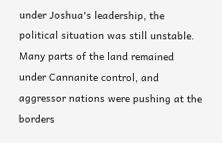under Joshua's leadership, the political situation was still unstable. Many parts of the land remained under Cannanite control, and aggressor nations were pushing at the borders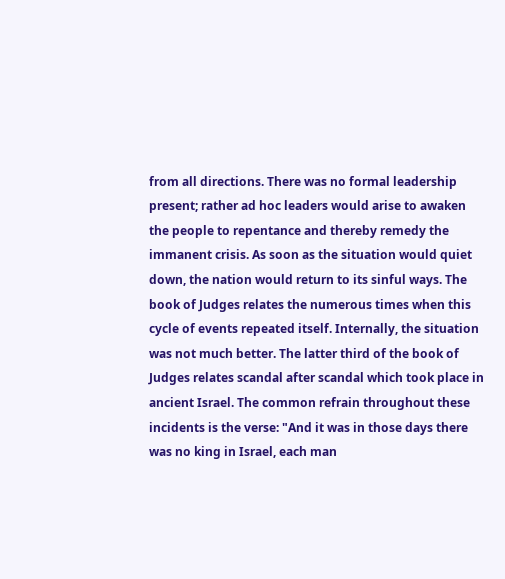from all directions. There was no formal leadership present; rather ad hoc leaders would arise to awaken the people to repentance and thereby remedy the immanent crisis. As soon as the situation would quiet down, the nation would return to its sinful ways. The book of Judges relates the numerous times when this cycle of events repeated itself. Internally, the situation was not much better. The latter third of the book of Judges relates scandal after scandal which took place in ancient Israel. The common refrain throughout these incidents is the verse: "And it was in those days there was no king in Israel, each man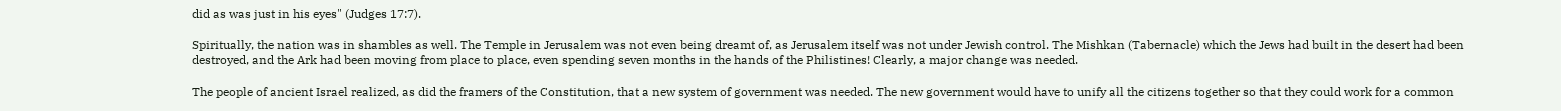did as was just in his eyes" (Judges 17:7).

Spiritually, the nation was in shambles as well. The Temple in Jerusalem was not even being dreamt of, as Jerusalem itself was not under Jewish control. The Mishkan (Tabernacle) which the Jews had built in the desert had been destroyed, and the Ark had been moving from place to place, even spending seven months in the hands of the Philistines! Clearly, a major change was needed.

The people of ancient Israel realized, as did the framers of the Constitution, that a new system of government was needed. The new government would have to unify all the citizens together so that they could work for a common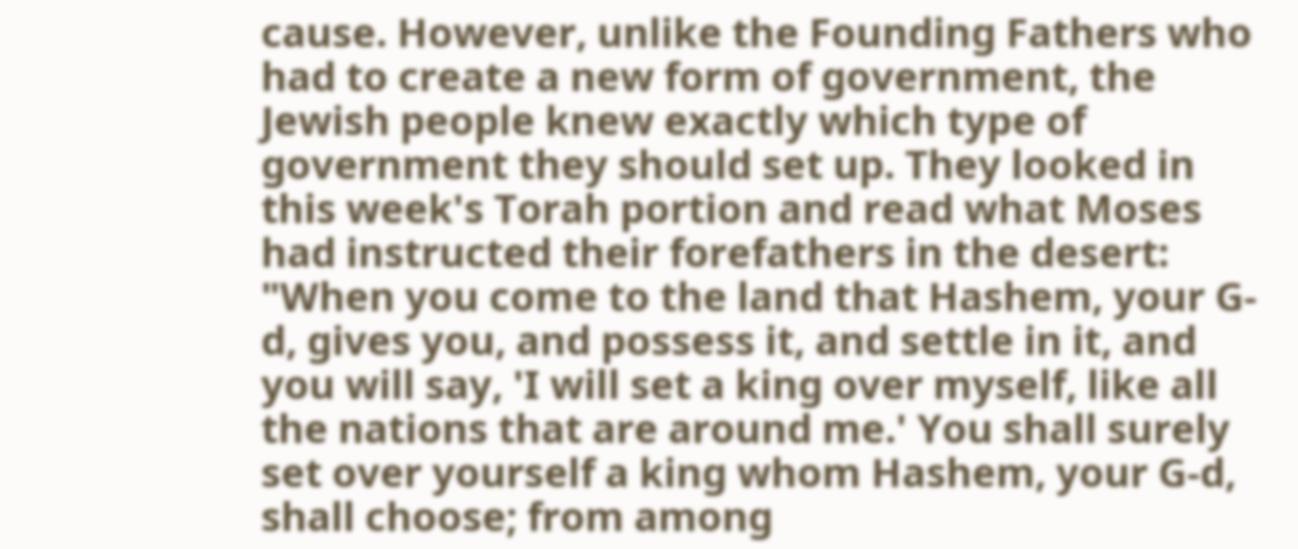cause. However, unlike the Founding Fathers who had to create a new form of government, the Jewish people knew exactly which type of government they should set up. They looked in this week's Torah portion and read what Moses had instructed their forefathers in the desert: "When you come to the land that Hashem, your G-d, gives you, and possess it, and settle in it, and you will say, 'I will set a king over myself, like all the nations that are around me.' You shall surely set over yourself a king whom Hashem, your G-d, shall choose; from among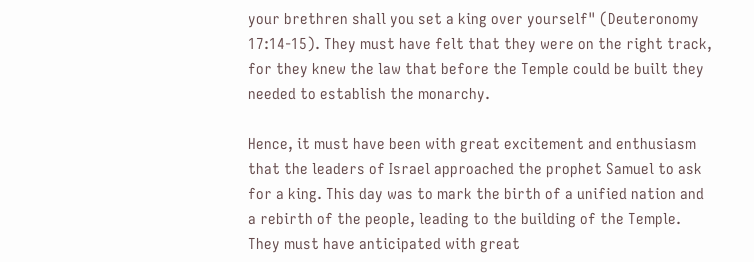your brethren shall you set a king over yourself" (Deuteronomy 17:14-15). They must have felt that they were on the right track, for they knew the law that before the Temple could be built they needed to establish the monarchy.

Hence, it must have been with great excitement and enthusiasm that the leaders of Israel approached the prophet Samuel to ask for a king. This day was to mark the birth of a unified nation and a rebirth of the people, leading to the building of the Temple. They must have anticipated with great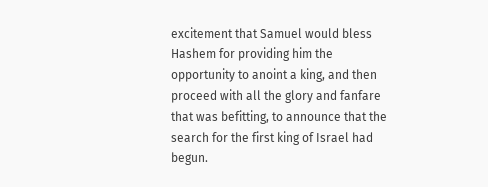excitement that Samuel would bless Hashem for providing him the opportunity to anoint a king, and then proceed with all the glory and fanfare that was befitting, to announce that the search for the first king of Israel had begun.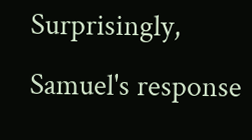Surprisingly, Samuel's response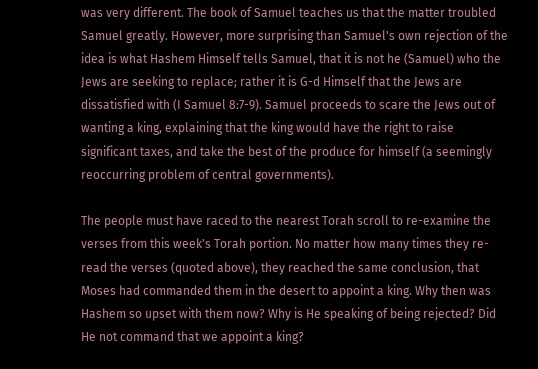was very different. The book of Samuel teaches us that the matter troubled Samuel greatly. However, more surprising than Samuel's own rejection of the idea is what Hashem Himself tells Samuel, that it is not he (Samuel) who the Jews are seeking to replace; rather it is G-d Himself that the Jews are dissatisfied with (I Samuel 8:7-9). Samuel proceeds to scare the Jews out of wanting a king, explaining that the king would have the right to raise significant taxes, and take the best of the produce for himself (a seemingly reoccurring problem of central governments).

The people must have raced to the nearest Torah scroll to re-examine the verses from this week's Torah portion. No matter how many times they re-read the verses (quoted above), they reached the same conclusion, that Moses had commanded them in the desert to appoint a king. Why then was Hashem so upset with them now? Why is He speaking of being rejected? Did He not command that we appoint a king?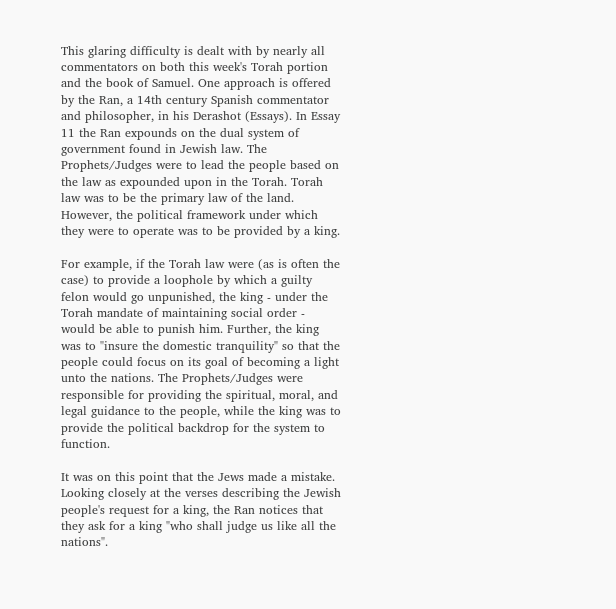This glaring difficulty is dealt with by nearly all commentators on both this week's Torah portion and the book of Samuel. One approach is offered by the Ran, a 14th century Spanish commentator and philosopher, in his Derashot (Essays). In Essay 11 the Ran expounds on the dual system of government found in Jewish law. The Prophets/Judges were to lead the people based on the law as expounded upon in the Torah. Torah law was to be the primary law of the land. However, the political framework under which they were to operate was to be provided by a king.

For example, if the Torah law were (as is often the case) to provide a loophole by which a guilty felon would go unpunished, the king - under the Torah mandate of maintaining social order - would be able to punish him. Further, the king was to "insure the domestic tranquility" so that the people could focus on its goal of becoming a light unto the nations. The Prophets/Judges were responsible for providing the spiritual, moral, and legal guidance to the people, while the king was to provide the political backdrop for the system to function.

It was on this point that the Jews made a mistake. Looking closely at the verses describing the Jewish people's request for a king, the Ran notices that they ask for a king "who shall judge us like all the nations".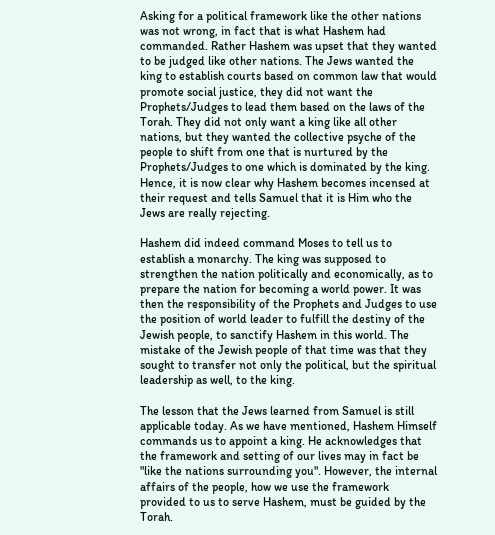Asking for a political framework like the other nations was not wrong, in fact that is what Hashem had commanded. Rather Hashem was upset that they wanted to be judged like other nations. The Jews wanted the king to establish courts based on common law that would promote social justice, they did not want the Prophets/Judges to lead them based on the laws of the Torah. They did not only want a king like all other nations, but they wanted the collective psyche of the people to shift from one that is nurtured by the Prophets/Judges to one which is dominated by the king. Hence, it is now clear why Hashem becomes incensed at their request and tells Samuel that it is Him who the Jews are really rejecting.

Hashem did indeed command Moses to tell us to establish a monarchy. The king was supposed to strengthen the nation politically and economically, as to prepare the nation for becoming a world power. It was then the responsibility of the Prophets and Judges to use the position of world leader to fulfill the destiny of the Jewish people, to sanctify Hashem in this world. The mistake of the Jewish people of that time was that they sought to transfer not only the political, but the spiritual leadership as well, to the king.

The lesson that the Jews learned from Samuel is still applicable today. As we have mentioned, Hashem Himself commands us to appoint a king. He acknowledges that the framework and setting of our lives may in fact be "like the nations surrounding you". However, the internal affairs of the people, how we use the framework provided to us to serve Hashem, must be guided by the Torah.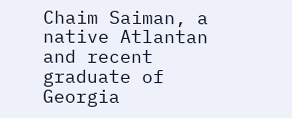Chaim Saiman, a native Atlantan and recent graduate of Georgia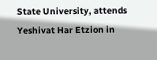State University, attends Yeshivat Har Etzion in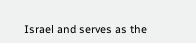Israel and serves as the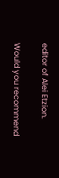editor of Alei Etzion.

Would you recommend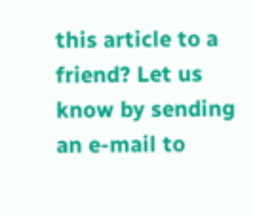this article to a friend? Let us know by sending an e-mail to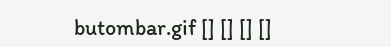butombar.gif [] [] [] []